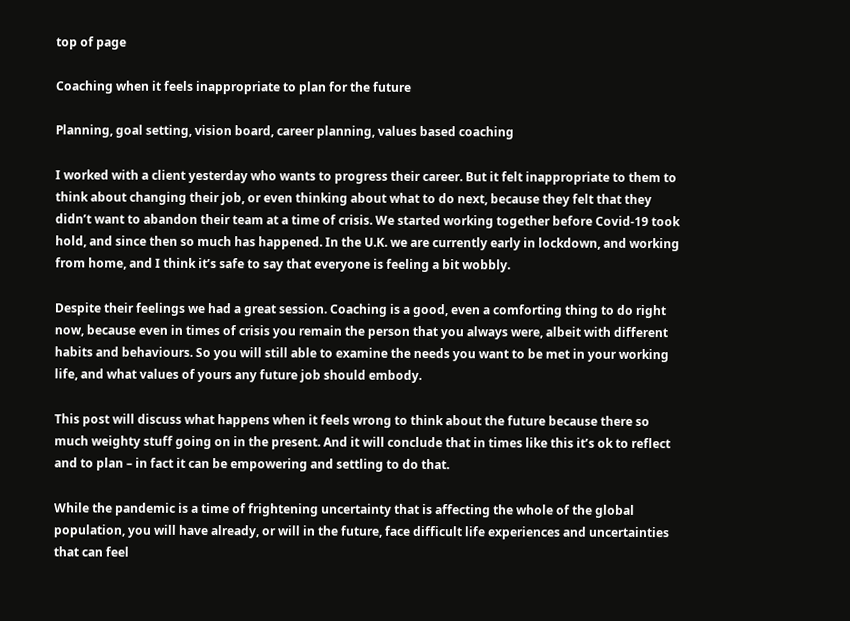top of page

Coaching when it feels inappropriate to plan for the future

Planning, goal setting, vision board, career planning, values based coaching

I worked with a client yesterday who wants to progress their career. But it felt inappropriate to them to think about changing their job, or even thinking about what to do next, because they felt that they didn’t want to abandon their team at a time of crisis. We started working together before Covid-19 took hold, and since then so much has happened. In the U.K. we are currently early in lockdown, and working from home, and I think it’s safe to say that everyone is feeling a bit wobbly.

Despite their feelings we had a great session. Coaching is a good, even a comforting thing to do right now, because even in times of crisis you remain the person that you always were, albeit with different habits and behaviours. So you will still able to examine the needs you want to be met in your working life, and what values of yours any future job should embody.

This post will discuss what happens when it feels wrong to think about the future because there so much weighty stuff going on in the present. And it will conclude that in times like this it’s ok to reflect and to plan – in fact it can be empowering and settling to do that.

While the pandemic is a time of frightening uncertainty that is affecting the whole of the global population, you will have already, or will in the future, face difficult life experiences and uncertainties that can feel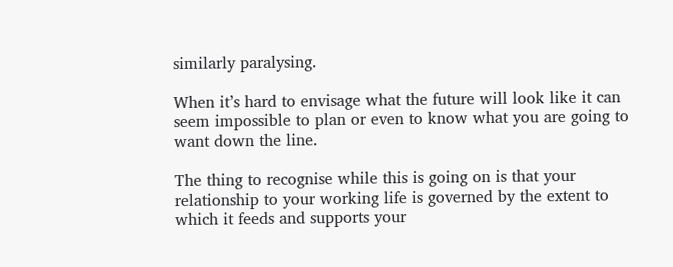similarly paralysing.

When it’s hard to envisage what the future will look like it can seem impossible to plan or even to know what you are going to want down the line.

The thing to recognise while this is going on is that your relationship to your working life is governed by the extent to which it feeds and supports your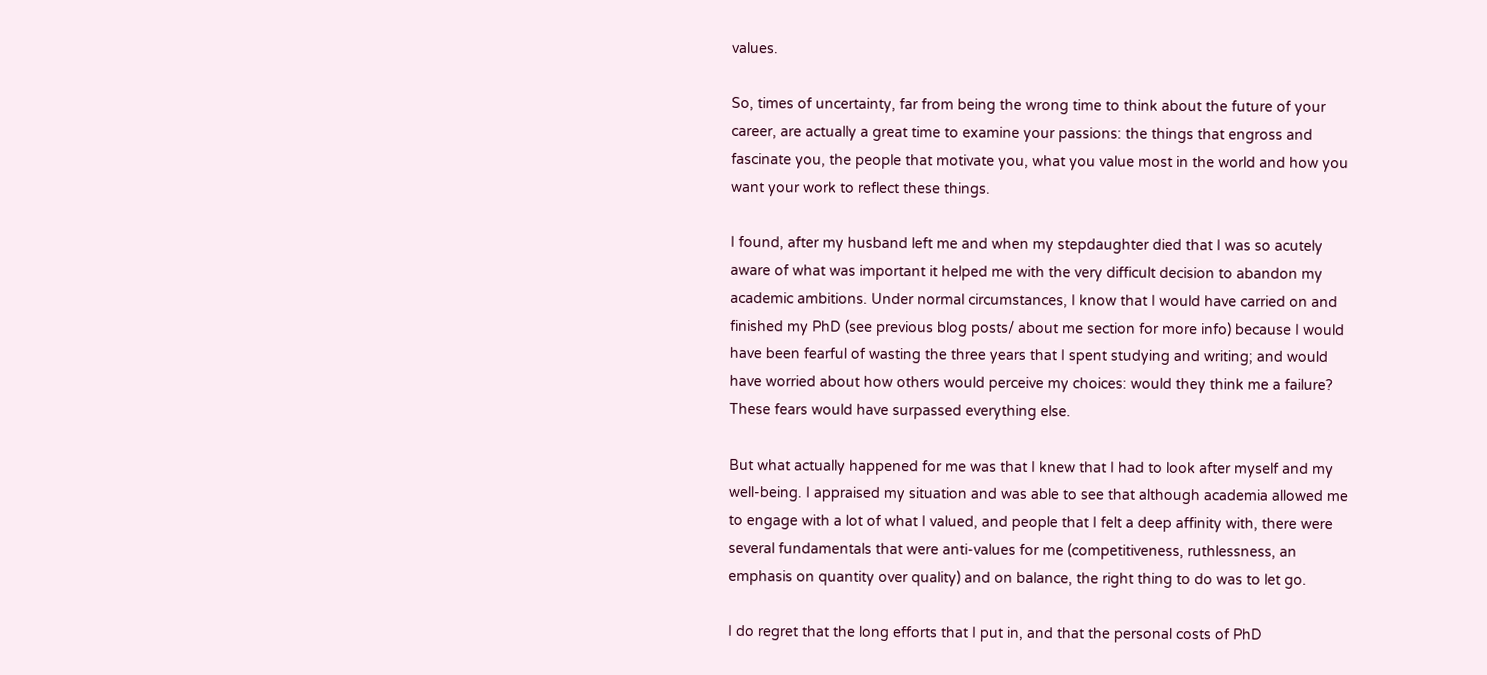values.

So, times of uncertainty, far from being the wrong time to think about the future of your career, are actually a great time to examine your passions: the things that engross and fascinate you, the people that motivate you, what you value most in the world and how you want your work to reflect these things.

I found, after my husband left me and when my stepdaughter died that I was so acutely aware of what was important it helped me with the very difficult decision to abandon my academic ambitions. Under normal circumstances, I know that I would have carried on and finished my PhD (see previous blog posts/ about me section for more info) because I would have been fearful of wasting the three years that I spent studying and writing; and would have worried about how others would perceive my choices: would they think me a failure? These fears would have surpassed everything else.

But what actually happened for me was that I knew that I had to look after myself and my well-being. I appraised my situation and was able to see that although academia allowed me to engage with a lot of what I valued, and people that I felt a deep affinity with, there were several fundamentals that were anti-values for me (competitiveness, ruthlessness, an emphasis on quantity over quality) and on balance, the right thing to do was to let go.

I do regret that the long efforts that I put in, and that the personal costs of PhD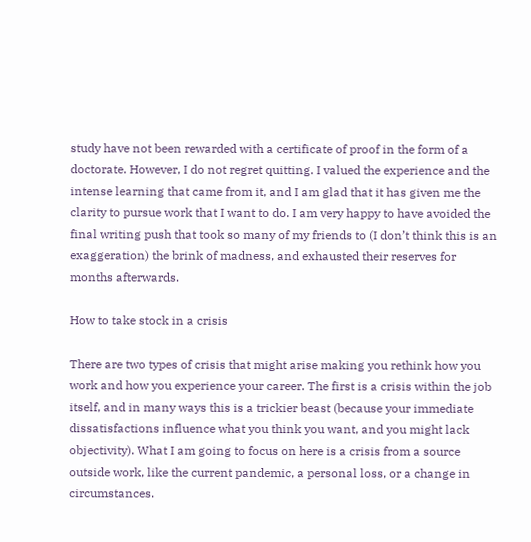study have not been rewarded with a certificate of proof in the form of a doctorate. However, I do not regret quitting. I valued the experience and the intense learning that came from it, and I am glad that it has given me the clarity to pursue work that I want to do. I am very happy to have avoided the final writing push that took so many of my friends to (I don’t think this is an exaggeration) the brink of madness, and exhausted their reserves for months afterwards.

How to take stock in a crisis

There are two types of crisis that might arise making you rethink how you work and how you experience your career. The first is a crisis within the job itself, and in many ways this is a trickier beast (because your immediate dissatisfactions influence what you think you want, and you might lack objectivity). What I am going to focus on here is a crisis from a source outside work, like the current pandemic, a personal loss, or a change in circumstances.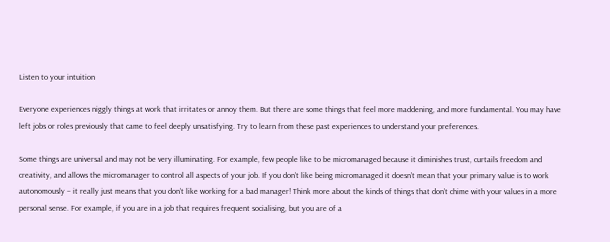Listen to your intuition

Everyone experiences niggly things at work that irritates or annoy them. But there are some things that feel more maddening, and more fundamental. You may have left jobs or roles previously that came to feel deeply unsatisfying. Try to learn from these past experiences to understand your preferences.

Some things are universal and may not be very illuminating. For example, few people like to be micromanaged because it diminishes trust, curtails freedom and creativity, and allows the micromanager to control all aspects of your job. If you don’t like being micromanaged it doesn’t mean that your primary value is to work autonomously – it really just means that you don’t like working for a bad manager! Think more about the kinds of things that don’t chime with your values in a more personal sense. For example, if you are in a job that requires frequent socialising, but you are of a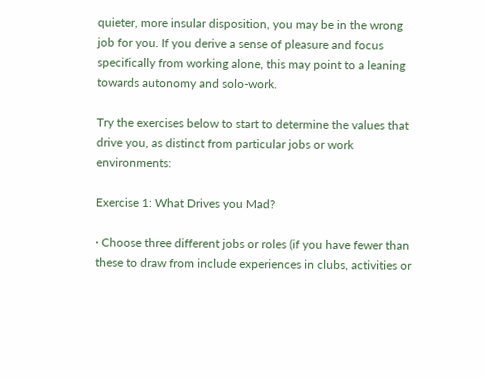quieter, more insular disposition, you may be in the wrong job for you. If you derive a sense of pleasure and focus specifically from working alone, this may point to a leaning towards autonomy and solo-work.

Try the exercises below to start to determine the values that drive you, as distinct from particular jobs or work environments:

Exercise 1: What Drives you Mad?

· Choose three different jobs or roles (if you have fewer than these to draw from include experiences in clubs, activities or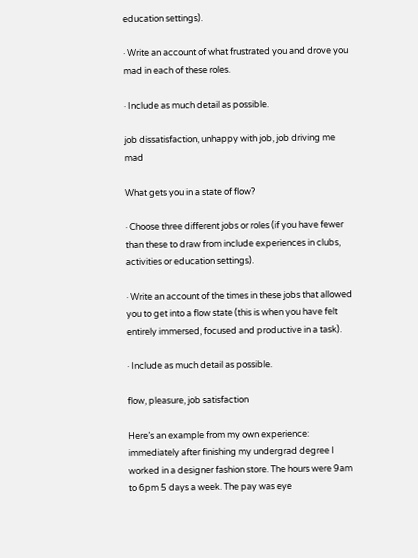education settings).

· Write an account of what frustrated you and drove you mad in each of these roles.

· Include as much detail as possible.

job dissatisfaction, unhappy with job, job driving me mad

What gets you in a state of flow?

· Choose three different jobs or roles (if you have fewer than these to draw from include experiences in clubs, activities or education settings).

· Write an account of the times in these jobs that allowed you to get into a flow state (this is when you have felt entirely immersed, focused and productive in a task).

· Include as much detail as possible.

flow, pleasure, job satisfaction

Here’s an example from my own experience: immediately after finishing my undergrad degree I worked in a designer fashion store. The hours were 9am to 6pm 5 days a week. The pay was eye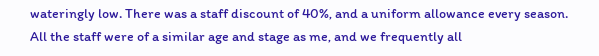wateringly low. There was a staff discount of 40%, and a uniform allowance every season. All the staff were of a similar age and stage as me, and we frequently all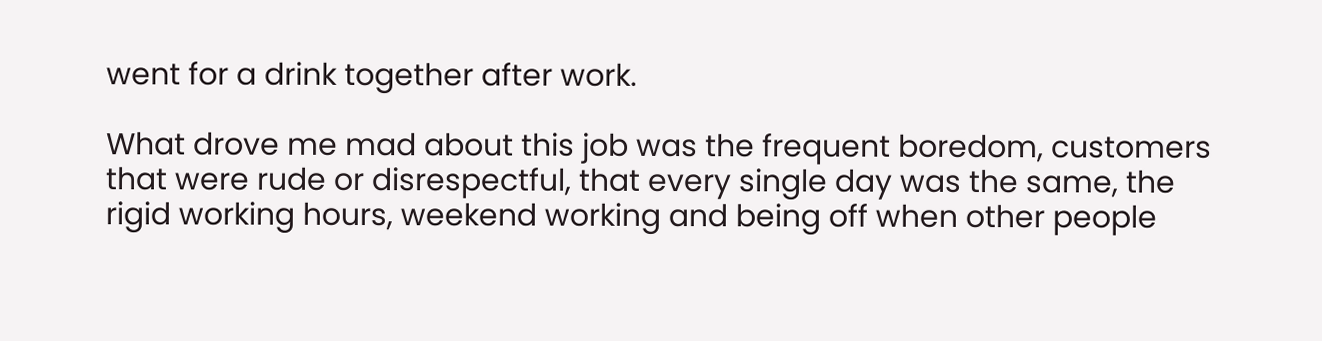went for a drink together after work.

What drove me mad about this job was the frequent boredom, customers that were rude or disrespectful, that every single day was the same, the rigid working hours, weekend working and being off when other people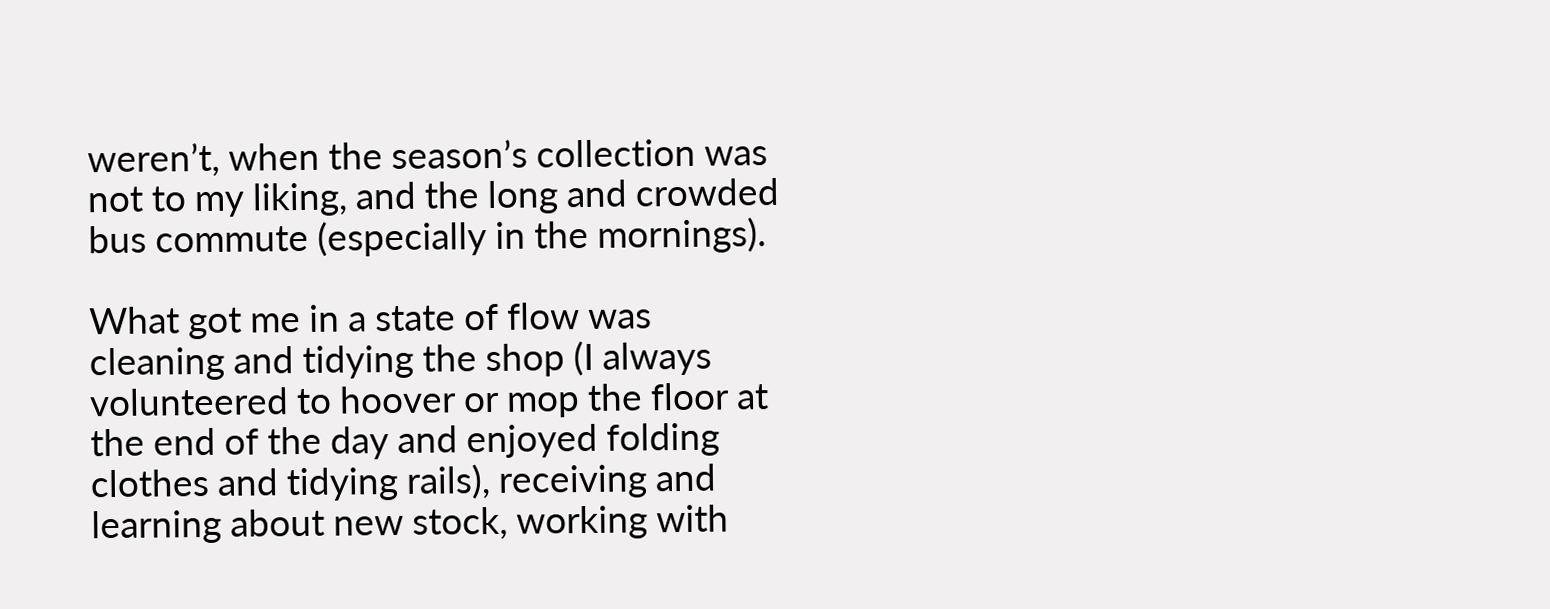weren’t, when the season’s collection was not to my liking, and the long and crowded bus commute (especially in the mornings).

What got me in a state of flow was cleaning and tidying the shop (I always volunteered to hoover or mop the floor at the end of the day and enjoyed folding clothes and tidying rails), receiving and learning about new stock, working with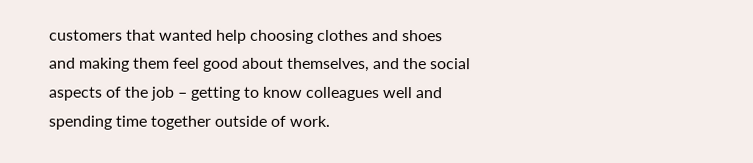customers that wanted help choosing clothes and shoes and making them feel good about themselves, and the social aspects of the job – getting to know colleagues well and spending time together outside of work.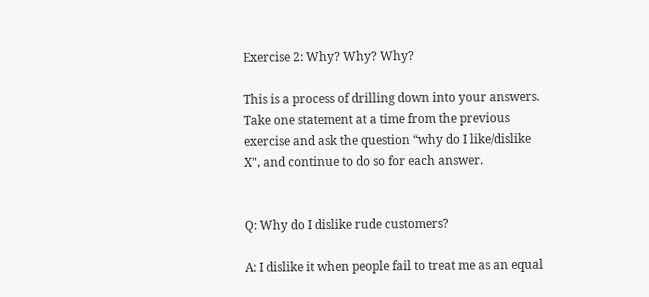Exercise 2: Why? Why? Why?

This is a process of drilling down into your answers. Take one statement at a time from the previous exercise and ask the question “why do I like/dislike X", and continue to do so for each answer.


Q: Why do I dislike rude customers?

A: I dislike it when people fail to treat me as an equal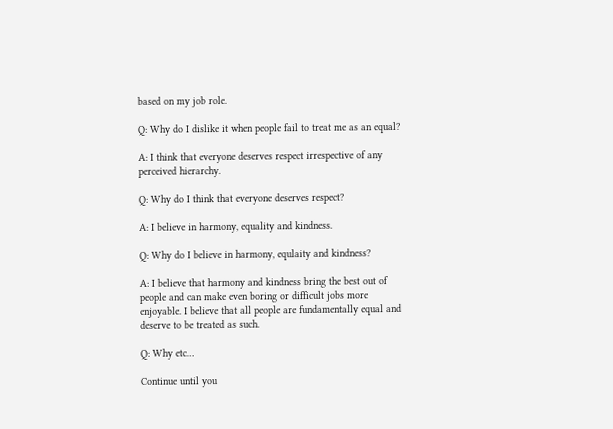based on my job role.

Q: Why do I dislike it when people fail to treat me as an equal?

A: I think that everyone deserves respect irrespective of any perceived hierarchy.

Q: Why do I think that everyone deserves respect?

A: I believe in harmony, equality and kindness.

Q: Why do I believe in harmony, equlaity and kindness?

A: I believe that harmony and kindness bring the best out of people and can make even boring or difficult jobs more enjoyable. I believe that all people are fundamentally equal and deserve to be treated as such.

Q: Why etc…

Continue until you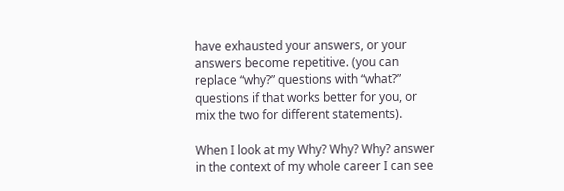have exhausted your answers, or your answers become repetitive. (you can replace “why?” questions with “what?” questions if that works better for you, or mix the two for different statements).

When I look at my Why? Why? Why? answer in the context of my whole career I can see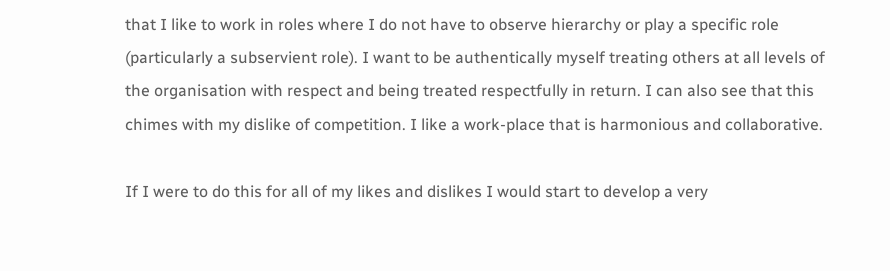that I like to work in roles where I do not have to observe hierarchy or play a specific role (particularly a subservient role). I want to be authentically myself treating others at all levels of the organisation with respect and being treated respectfully in return. I can also see that this chimes with my dislike of competition. I like a work-place that is harmonious and collaborative.

If I were to do this for all of my likes and dislikes I would start to develop a very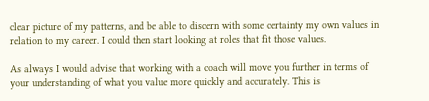clear picture of my patterns, and be able to discern with some certainty my own values in relation to my career. I could then start looking at roles that fit those values.

As always I would advise that working with a coach will move you further in terms of your understanding of what you value more quickly and accurately. This is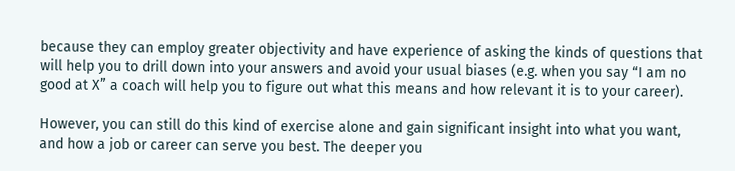because they can employ greater objectivity and have experience of asking the kinds of questions that will help you to drill down into your answers and avoid your usual biases (e.g. when you say “I am no good at X” a coach will help you to figure out what this means and how relevant it is to your career).

However, you can still do this kind of exercise alone and gain significant insight into what you want, and how a job or career can serve you best. The deeper you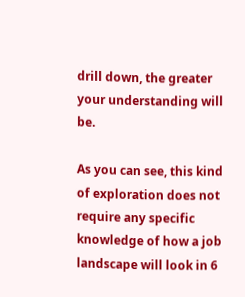drill down, the greater your understanding will be.

As you can see, this kind of exploration does not require any specific knowledge of how a job landscape will look in 6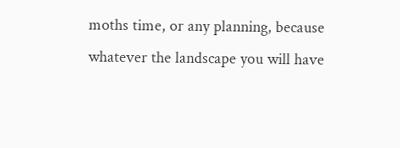moths time, or any planning, because whatever the landscape you will have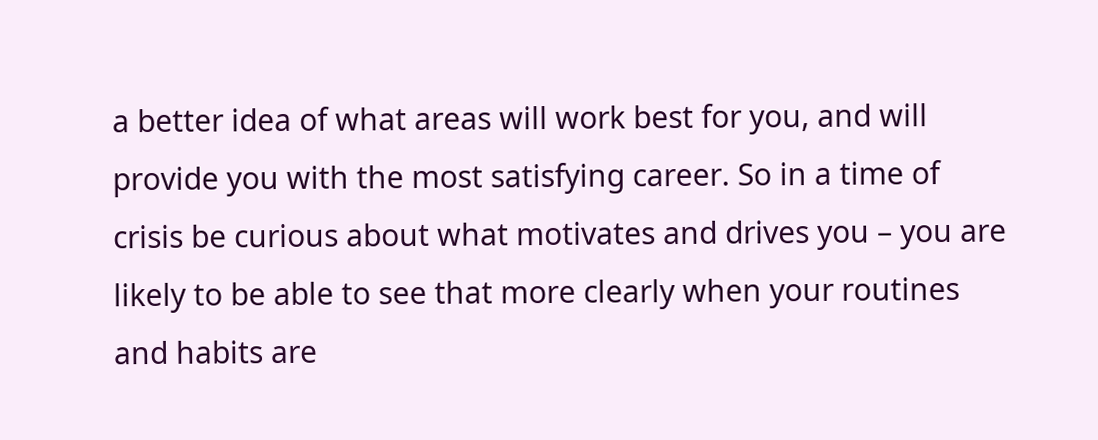a better idea of what areas will work best for you, and will provide you with the most satisfying career. So in a time of crisis be curious about what motivates and drives you – you are likely to be able to see that more clearly when your routines and habits are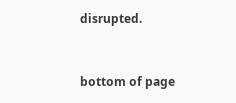disrupted.


bottom of page